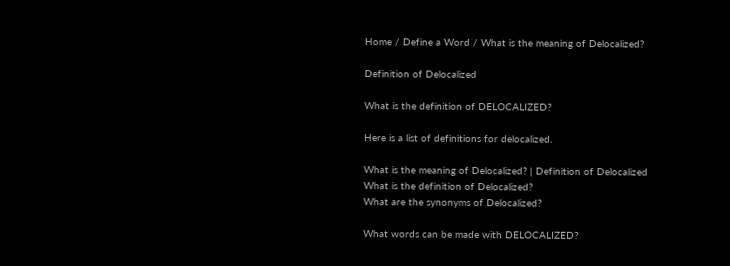Home / Define a Word / What is the meaning of Delocalized?

Definition of Delocalized

What is the definition of DELOCALIZED?

Here is a list of definitions for delocalized.

What is the meaning of Delocalized? | Definition of Delocalized
What is the definition of Delocalized?
What are the synonyms of Delocalized?

What words can be made with DELOCALIZED?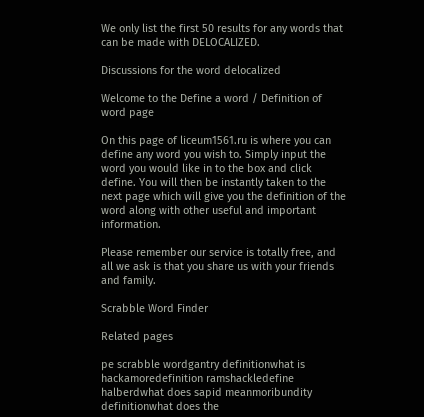We only list the first 50 results for any words that can be made with DELOCALIZED.

Discussions for the word delocalized

Welcome to the Define a word / Definition of word page

On this page of liceum1561.ru is where you can define any word you wish to. Simply input the word you would like in to the box and click define. You will then be instantly taken to the next page which will give you the definition of the word along with other useful and important information.

Please remember our service is totally free, and all we ask is that you share us with your friends and family.

Scrabble Word Finder

Related pages

pe scrabble wordgantry definitionwhat is hackamoredefinition ramshackledefine halberdwhat does sapid meanmoribundity definitionwhat does the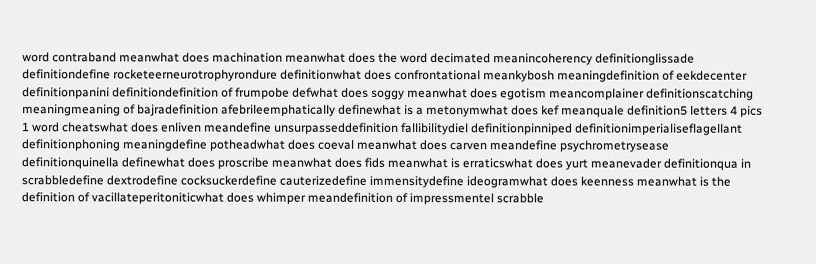word contraband meanwhat does machination meanwhat does the word decimated meanincoherency definitionglissade definitiondefine rocketeerneurotrophyrondure definitionwhat does confrontational meankybosh meaningdefinition of eekdecenter definitionpanini definitiondefinition of frumpobe defwhat does soggy meanwhat does egotism meancomplainer definitionscatching meaningmeaning of bajradefinition afebrileemphatically definewhat is a metonymwhat does kef meanquale definition5 letters 4 pics 1 word cheatswhat does enliven meandefine unsurpasseddefinition fallibilitydiel definitionpinniped definitionimperialiseflagellant definitionphoning meaningdefine potheadwhat does coeval meanwhat does carven meandefine psychrometrysease definitionquinella definewhat does proscribe meanwhat does fids meanwhat is erraticswhat does yurt meanevader definitionqua in scrabbledefine dextrodefine cocksuckerdefine cauterizedefine immensitydefine ideogramwhat does keenness meanwhat is the definition of vacillateperitoniticwhat does whimper meandefinition of impressmentel scrabble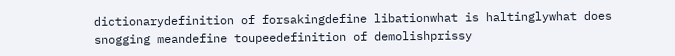dictionarydefinition of forsakingdefine libationwhat is haltinglywhat does snogging meandefine toupeedefinition of demolishprissy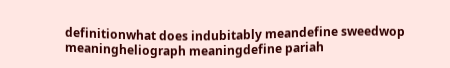definitionwhat does indubitably meandefine sweedwop meaningheliograph meaningdefine pariah